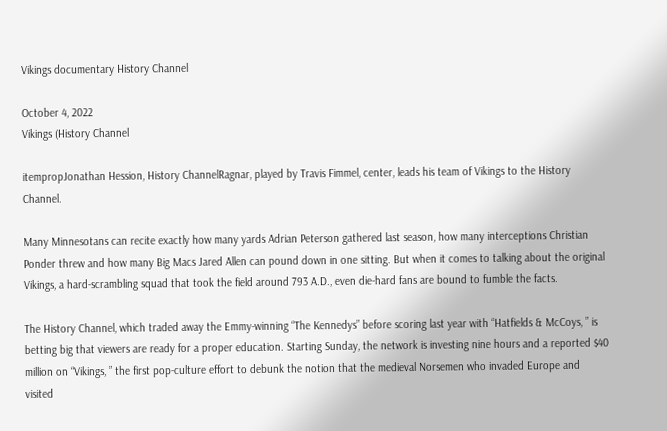Vikings documentary History Channel

October 4, 2022
Vikings (History Channel

itempropJonathan Hession, History ChannelRagnar, played by Travis Fimmel, center, leads his team of Vikings to the History Channel.

Many Minnesotans can recite exactly how many yards Adrian Peterson gathered last season, how many interceptions Christian Ponder threw and how many Big Macs Jared Allen can pound down in one sitting. But when it comes to talking about the original Vikings, a hard-scrambling squad that took the field around 793 A.D., even die-hard fans are bound to fumble the facts.

The History Channel, which traded away the Emmy-winning “The Kennedys” before scoring last year with “Hatfields & McCoys, ” is betting big that viewers are ready for a proper education. Starting Sunday, the network is investing nine hours and a reported $40 million on “Vikings, ” the first pop-culture effort to debunk the notion that the medieval Norsemen who invaded Europe and visited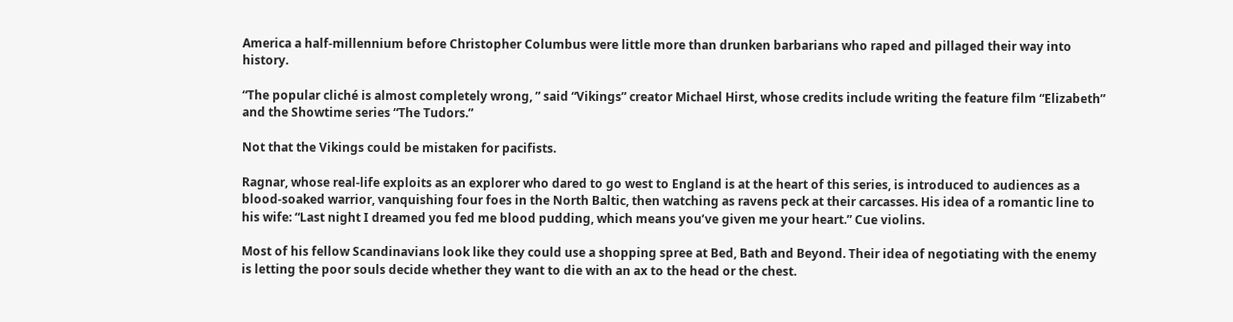America a half-millennium before Christopher Columbus were little more than drunken barbarians who raped and pillaged their way into history.

“The popular cliché is almost completely wrong, ” said “Vikings” creator Michael Hirst, whose credits include writing the feature film “Elizabeth” and the Showtime series “The Tudors.”

Not that the Vikings could be mistaken for pacifists.

Ragnar, whose real-life exploits as an explorer who dared to go west to England is at the heart of this series, is introduced to audiences as a blood-soaked warrior, vanquishing four foes in the North Baltic, then watching as ravens peck at their carcasses. His idea of a romantic line to his wife: “Last night I dreamed you fed me blood pudding, which means you’ve given me your heart.” Cue violins.

Most of his fellow Scandinavians look like they could use a shopping spree at Bed, Bath and Beyond. Their idea of negotiating with the enemy is letting the poor souls decide whether they want to die with an ax to the head or the chest.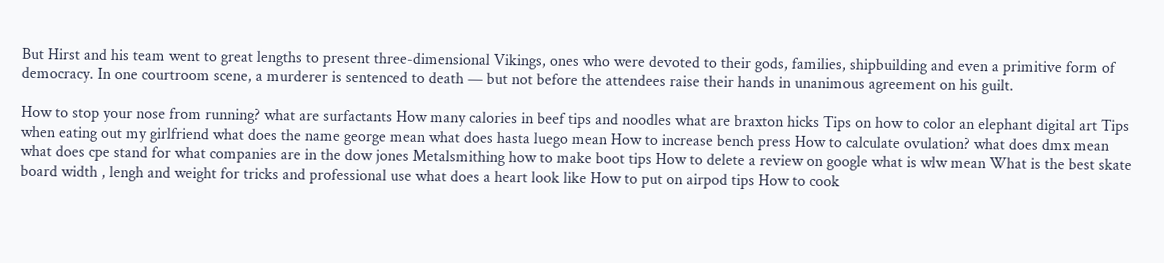But Hirst and his team went to great lengths to present three-dimensional Vikings, ones who were devoted to their gods, families, shipbuilding and even a primitive form of democracy. In one courtroom scene, a murderer is sentenced to death — but not before the attendees raise their hands in unanimous agreement on his guilt.

How to stop your nose from running? what are surfactants How many calories in beef tips and noodles what are braxton hicks Tips on how to color an elephant digital art Tips when eating out my girlfriend what does the name george mean what does hasta luego mean How to increase bench press How to calculate ovulation? what does dmx mean what does cpe stand for what companies are in the dow jones Metalsmithing how to make boot tips How to delete a review on google what is wlw mean What is the best skate board width , lengh and weight for tricks and professional use what does a heart look like How to put on airpod tips How to cook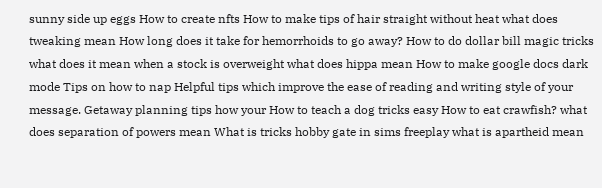sunny side up eggs How to create nfts How to make tips of hair straight without heat what does tweaking mean How long does it take for hemorrhoids to go away? How to do dollar bill magic tricks what does it mean when a stock is overweight what does hippa mean How to make google docs dark mode Tips on how to nap Helpful tips which improve the ease of reading and writing style of your message. Getaway planning tips how your How to teach a dog tricks easy How to eat crawfish? what does separation of powers mean What is tricks hobby gate in sims freeplay what is apartheid mean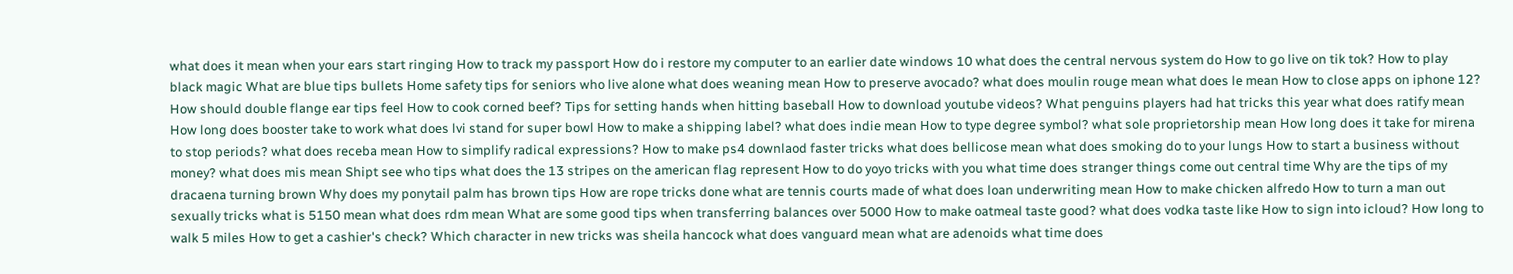what does it mean when your ears start ringing How to track my passport How do i restore my computer to an earlier date windows 10 what does the central nervous system do How to go live on tik tok? How to play black magic What are blue tips bullets Home safety tips for seniors who live alone what does weaning mean How to preserve avocado? what does moulin rouge mean what does le mean How to close apps on iphone 12? How should double flange ear tips feel How to cook corned beef? Tips for setting hands when hitting baseball How to download youtube videos? What penguins players had hat tricks this year what does ratify mean How long does booster take to work what does lvi stand for super bowl How to make a shipping label? what does indie mean How to type degree symbol? what sole proprietorship mean How long does it take for mirena to stop periods? what does receba mean How to simplify radical expressions? How to make ps4 downlaod faster tricks what does bellicose mean what does smoking do to your lungs How to start a business without money? what does mis mean Shipt see who tips what does the 13 stripes on the american flag represent How to do yoyo tricks with you what time does stranger things come out central time Why are the tips of my dracaena turning brown Why does my ponytail palm has brown tips How are rope tricks done what are tennis courts made of what does loan underwriting mean How to make chicken alfredo How to turn a man out sexually tricks what is 5150 mean what does rdm mean What are some good tips when transferring balances over 5000 How to make oatmeal taste good? what does vodka taste like How to sign into icloud? How long to walk 5 miles How to get a cashier's check? Which character in new tricks was sheila hancock what does vanguard mean what are adenoids what time does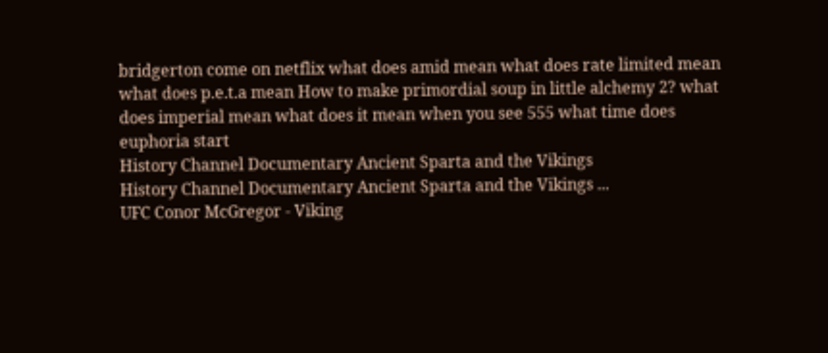bridgerton come on netflix what does amid mean what does rate limited mean what does p.e.t.a mean How to make primordial soup in little alchemy 2? what does imperial mean what does it mean when you see 555 what time does euphoria start
History Channel Documentary Ancient Sparta and the Vikings
History Channel Documentary Ancient Sparta and the Vikings ...
UFC Conor McGregor - Viking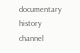documentary history channel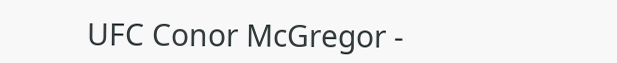UFC Conor McGregor -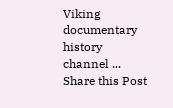Viking documentary history channel ...
Share this Post